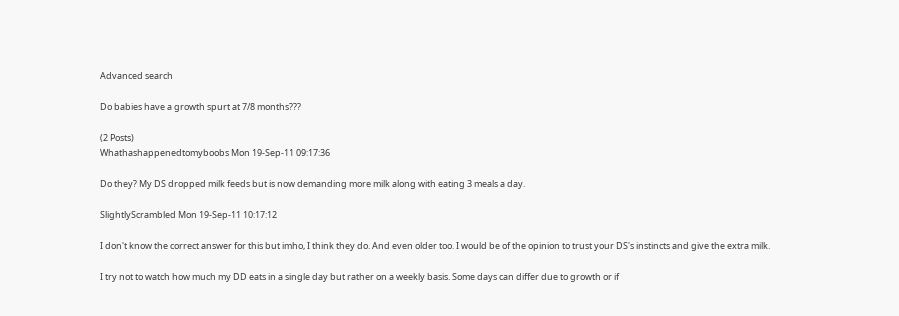Advanced search

Do babies have a growth spurt at 7/8 months???

(2 Posts)
Whathashappenedtomyboobs Mon 19-Sep-11 09:17:36

Do they? My DS dropped milk feeds but is now demanding more milk along with eating 3 meals a day.

SlightlyScrambled Mon 19-Sep-11 10:17:12

I don't know the correct answer for this but imho, I think they do. And even older too. I would be of the opinion to trust your DS's instincts and give the extra milk.

I try not to watch how much my DD eats in a single day but rather on a weekly basis. Some days can differ due to growth or if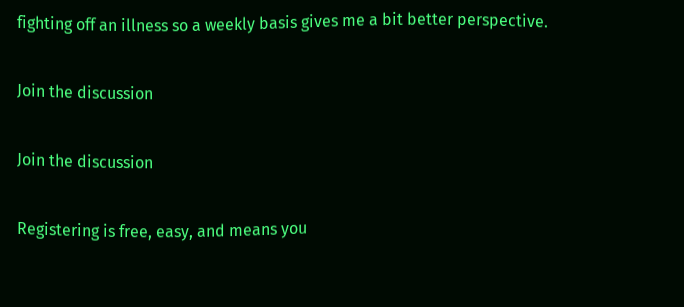fighting off an illness so a weekly basis gives me a bit better perspective.

Join the discussion

Join the discussion

Registering is free, easy, and means you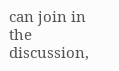can join in the discussion,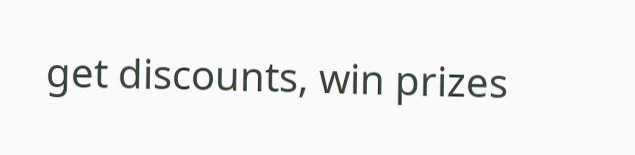get discounts, win prizes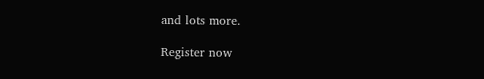and lots more.

Register now